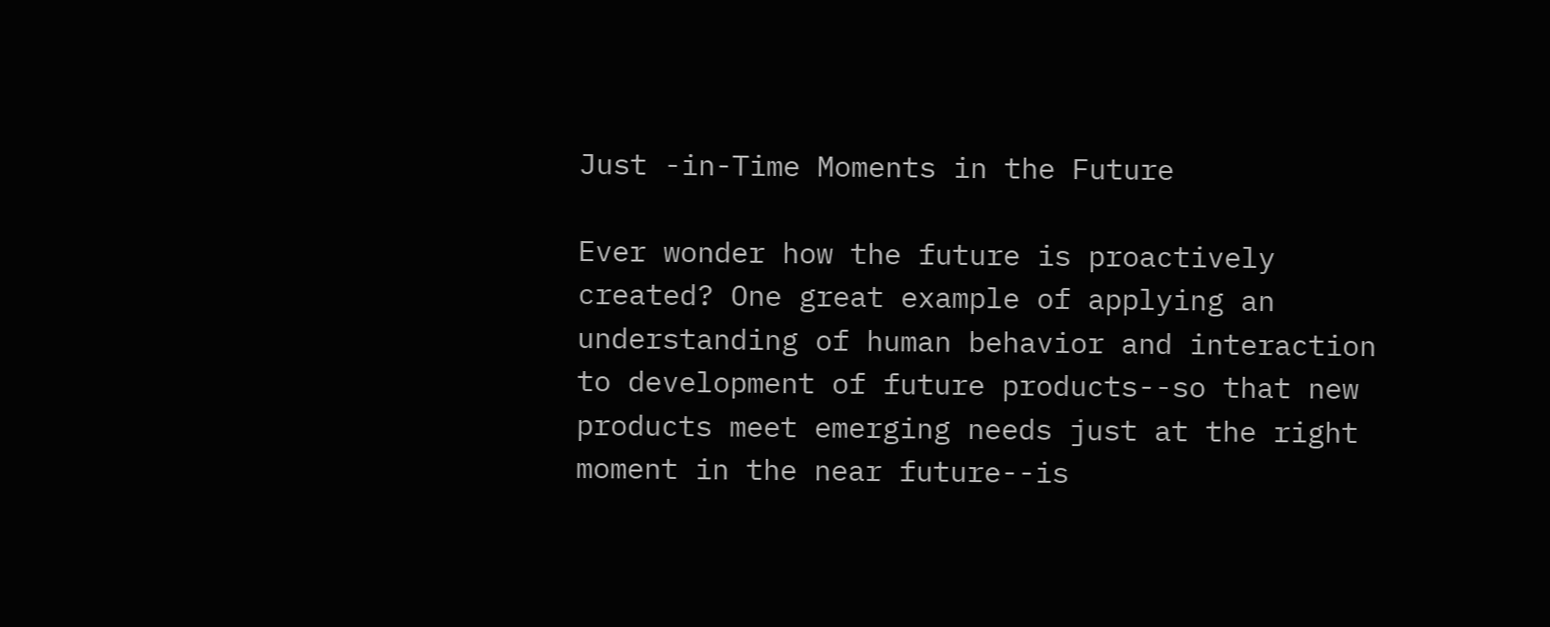Just -in-Time Moments in the Future

Ever wonder how the future is proactively created? One great example of applying an understanding of human behavior and interaction to development of future products--so that new products meet emerging needs just at the right moment in the near future--is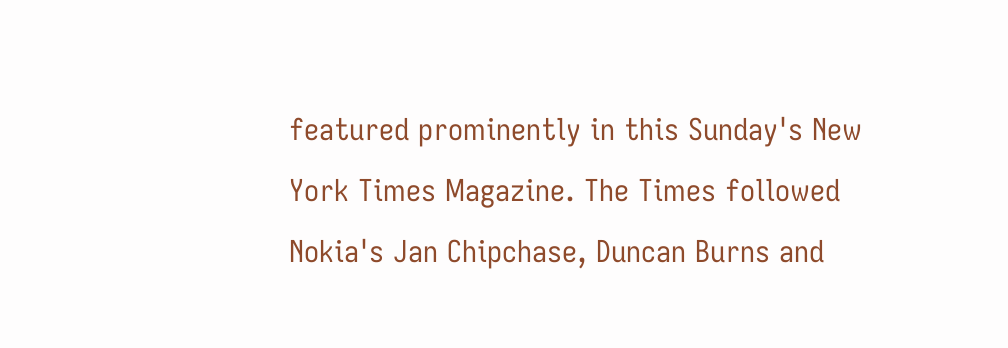featured prominently in this Sunday's New York Times Magazine. The Times followed Nokia's Jan Chipchase, Duncan Burns and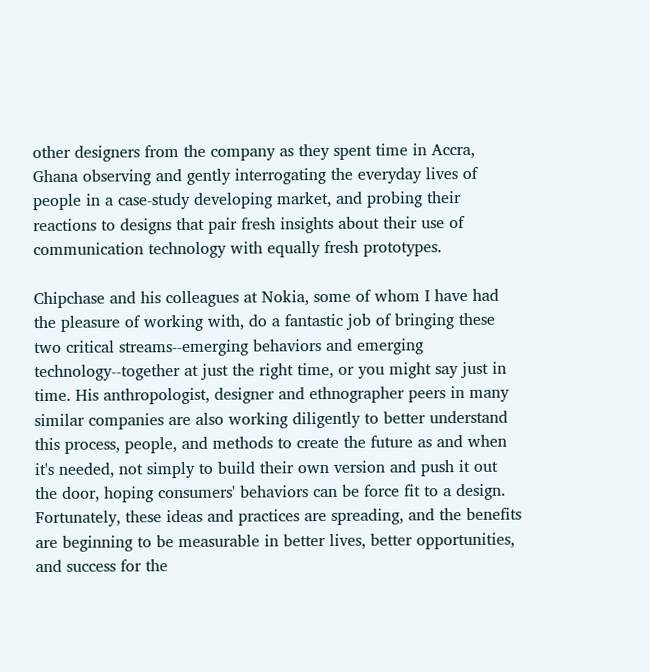other designers from the company as they spent time in Accra, Ghana observing and gently interrogating the everyday lives of people in a case-study developing market, and probing their reactions to designs that pair fresh insights about their use of communication technology with equally fresh prototypes.

Chipchase and his colleagues at Nokia, some of whom I have had the pleasure of working with, do a fantastic job of bringing these two critical streams--emerging behaviors and emerging technology--together at just the right time, or you might say just in time. His anthropologist, designer and ethnographer peers in many similar companies are also working diligently to better understand this process, people, and methods to create the future as and when it's needed, not simply to build their own version and push it out the door, hoping consumers' behaviors can be force fit to a design. Fortunately, these ideas and practices are spreading, and the benefits are beginning to be measurable in better lives, better opportunities, and success for the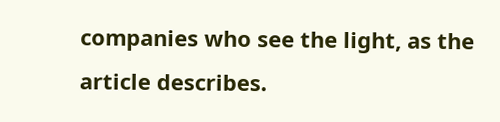companies who see the light, as the article describes.